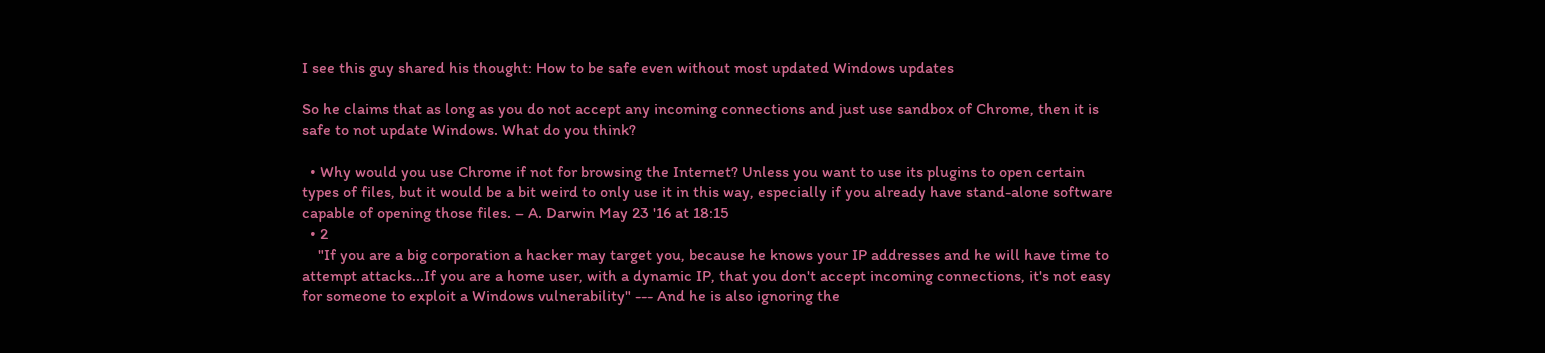I see this guy shared his thought: How to be safe even without most updated Windows updates

So he claims that as long as you do not accept any incoming connections and just use sandbox of Chrome, then it is safe to not update Windows. What do you think?

  • Why would you use Chrome if not for browsing the Internet? Unless you want to use its plugins to open certain types of files, but it would be a bit weird to only use it in this way, especially if you already have stand-alone software capable of opening those files. – A. Darwin May 23 '16 at 18:15
  • 2
    "If you are a big corporation a hacker may target you, because he knows your IP addresses and he will have time to attempt attacks...If you are a home user, with a dynamic IP, that you don't accept incoming connections, it's not easy for someone to exploit a Windows vulnerability" --- And he is also ignoring the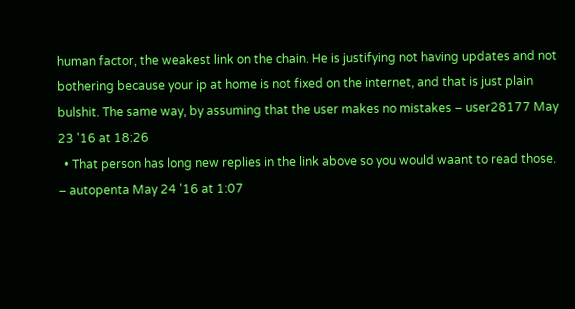human factor, the weakest link on the chain. He is justifying not having updates and not bothering because your ip at home is not fixed on the internet, and that is just plain bulshit. The same way, by assuming that the user makes no mistakes – user28177 May 23 '16 at 18:26
  • That person has long new replies in the link above so you would waant to read those. – autopenta May 24 '16 at 1:07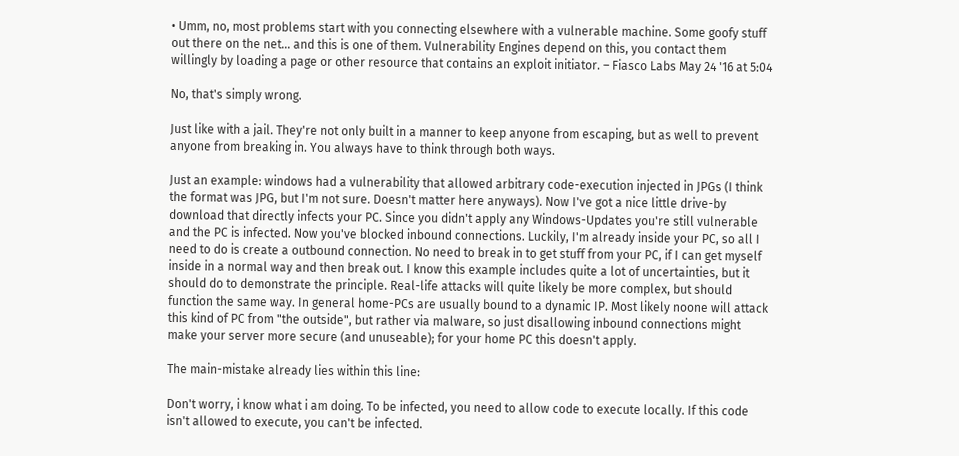• Umm, no, most problems start with you connecting elsewhere with a vulnerable machine. Some goofy stuff out there on the net... and this is one of them. Vulnerability Engines depend on this, you contact them willingly by loading a page or other resource that contains an exploit initiator. – Fiasco Labs May 24 '16 at 5:04

No, that's simply wrong.

Just like with a jail. They're not only built in a manner to keep anyone from escaping, but as well to prevent anyone from breaking in. You always have to think through both ways.

Just an example: windows had a vulnerability that allowed arbitrary code-execution injected in JPGs (I think the format was JPG, but I'm not sure. Doesn't matter here anyways). Now I've got a nice little drive-by download that directly infects your PC. Since you didn't apply any Windows-Updates you're still vulnerable and the PC is infected. Now you've blocked inbound connections. Luckily, I'm already inside your PC, so all I need to do is create a outbound connection. No need to break in to get stuff from your PC, if I can get myself inside in a normal way and then break out. I know this example includes quite a lot of uncertainties, but it should do to demonstrate the principle. Real-life attacks will quite likely be more complex, but should function the same way. In general home-PCs are usually bound to a dynamic IP. Most likely noone will attack this kind of PC from "the outside", but rather via malware, so just disallowing inbound connections might make your server more secure (and unuseable); for your home PC this doesn't apply.

The main-mistake already lies within this line:

Don't worry, i know what i am doing. To be infected, you need to allow code to execute locally. If this code isn't allowed to execute, you can't be infected.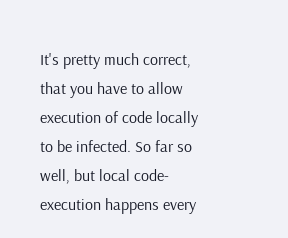It's pretty much correct, that you have to allow execution of code locally to be infected. So far so well, but local code-execution happens every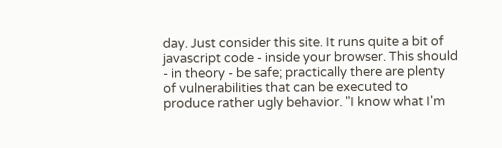day. Just consider this site. It runs quite a bit of javascript code - inside your browser. This should - in theory - be safe; practically there are plenty of vulnerabilities that can be executed to produce rather ugly behavior. "I know what I'm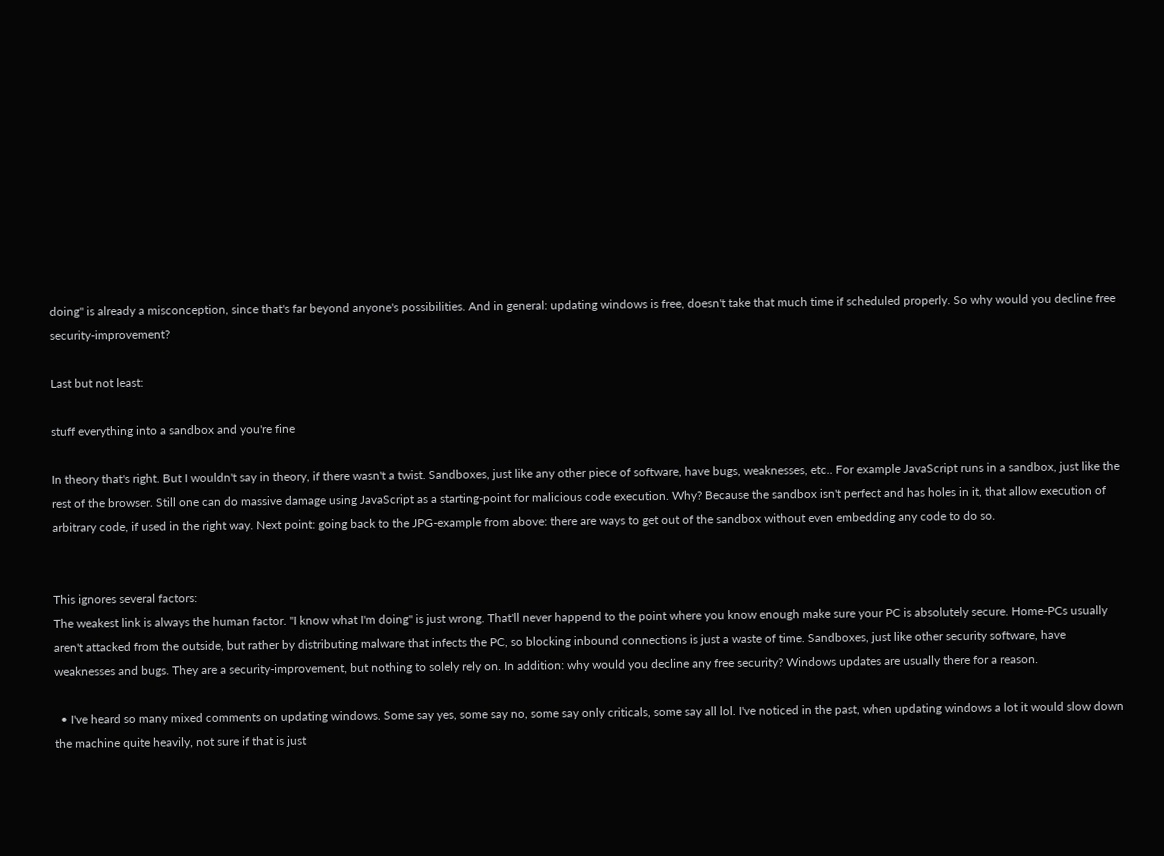doing" is already a misconception, since that's far beyond anyone's possibilities. And in general: updating windows is free, doesn't take that much time if scheduled properly. So why would you decline free security-improvement?

Last but not least:

stuff everything into a sandbox and you're fine

In theory that's right. But I wouldn't say in theory, if there wasn't a twist. Sandboxes, just like any other piece of software, have bugs, weaknesses, etc.. For example JavaScript runs in a sandbox, just like the rest of the browser. Still one can do massive damage using JavaScript as a starting-point for malicious code execution. Why? Because the sandbox isn't perfect and has holes in it, that allow execution of arbitrary code, if used in the right way. Next point: going back to the JPG-example from above: there are ways to get out of the sandbox without even embedding any code to do so.


This ignores several factors:
The weakest link is always the human factor. "I know what I'm doing" is just wrong. That'll never happend to the point where you know enough make sure your PC is absolutely secure. Home-PCs usually aren't attacked from the outside, but rather by distributing malware that infects the PC, so blocking inbound connections is just a waste of time. Sandboxes, just like other security software, have weaknesses and bugs. They are a security-improvement, but nothing to solely rely on. In addition: why would you decline any free security? Windows updates are usually there for a reason.

  • I've heard so many mixed comments on updating windows. Some say yes, some say no, some say only criticals, some say all lol. I've noticed in the past, when updating windows a lot it would slow down the machine quite heavily, not sure if that is just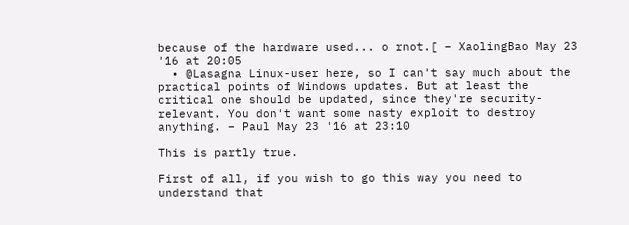because of the hardware used... o rnot.[ – XaolingBao May 23 '16 at 20:05
  • @Lasagna Linux-user here, so I can't say much about the practical points of Windows updates. But at least the critical one should be updated, since they're security-relevant. You don't want some nasty exploit to destroy anything. – Paul May 23 '16 at 23:10

This is partly true.

First of all, if you wish to go this way you need to understand that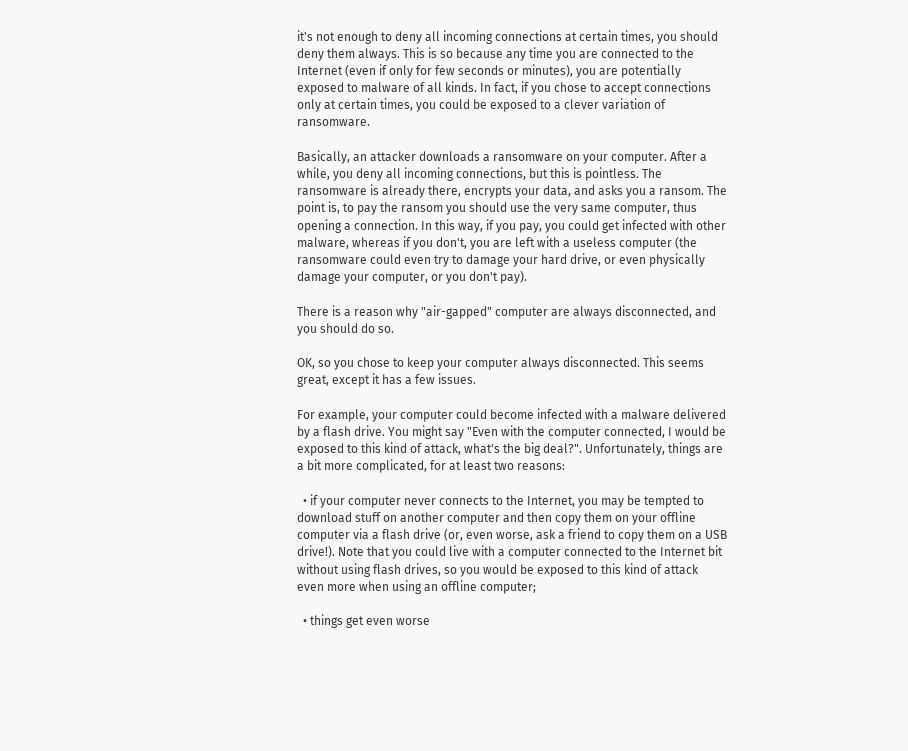it's not enough to deny all incoming connections at certain times, you should deny them always. This is so because any time you are connected to the Internet (even if only for few seconds or minutes), you are potentially exposed to malware of all kinds. In fact, if you chose to accept connections only at certain times, you could be exposed to a clever variation of ransomware.

Basically, an attacker downloads a ransomware on your computer. After a while, you deny all incoming connections, but this is pointless. The ransomware is already there, encrypts your data, and asks you a ransom. The point is, to pay the ransom you should use the very same computer, thus opening a connection. In this way, if you pay, you could get infected with other malware, whereas if you don't, you are left with a useless computer (the ransomware could even try to damage your hard drive, or even physically damage your computer, or you don't pay).

There is a reason why "air-gapped" computer are always disconnected, and you should do so.

OK, so you chose to keep your computer always disconnected. This seems great, except it has a few issues.

For example, your computer could become infected with a malware delivered by a flash drive. You might say "Even with the computer connected, I would be exposed to this kind of attack, what's the big deal?". Unfortunately, things are a bit more complicated, for at least two reasons:

  • if your computer never connects to the Internet, you may be tempted to download stuff on another computer and then copy them on your offline computer via a flash drive (or, even worse, ask a friend to copy them on a USB drive!). Note that you could live with a computer connected to the Internet bit without using flash drives, so you would be exposed to this kind of attack even more when using an offline computer;

  • things get even worse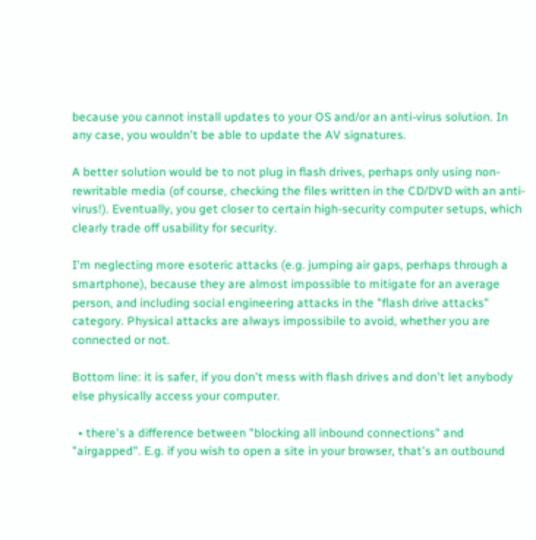because you cannot install updates to your OS and/or an anti-virus solution. In any case, you wouldn't be able to update the AV signatures.

A better solution would be to not plug in flash drives, perhaps only using non-rewritable media (of course, checking the files written in the CD/DVD with an anti-virus!). Eventually, you get closer to certain high-security computer setups, which clearly trade off usability for security.

I'm neglecting more esoteric attacks (e.g. jumping air gaps, perhaps through a smartphone), because they are almost impossible to mitigate for an average person, and including social engineering attacks in the "flash drive attacks" category. Physical attacks are always impossibile to avoid, whether you are connected or not.

Bottom line: it is safer, if you don't mess with flash drives and don't let anybody else physically access your computer.

  • there's a difference between "blocking all inbound connections" and "airgapped". E.g. if you wish to open a site in your browser, that's an outbound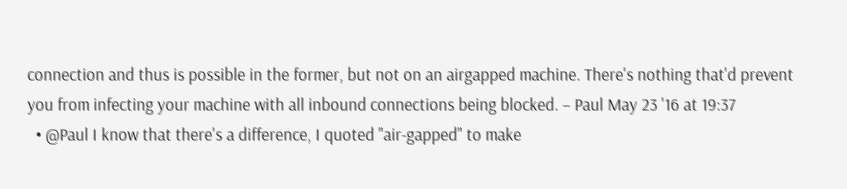connection and thus is possible in the former, but not on an airgapped machine. There's nothing that'd prevent you from infecting your machine with all inbound connections being blocked. – Paul May 23 '16 at 19:37
  • @Paul I know that there's a difference, I quoted "air-gapped" to make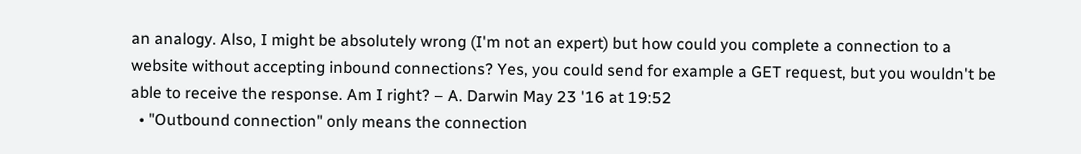an analogy. Also, I might be absolutely wrong (I'm not an expert) but how could you complete a connection to a website without accepting inbound connections? Yes, you could send for example a GET request, but you wouldn't be able to receive the response. Am I right? – A. Darwin May 23 '16 at 19:52
  • "Outbound connection" only means the connection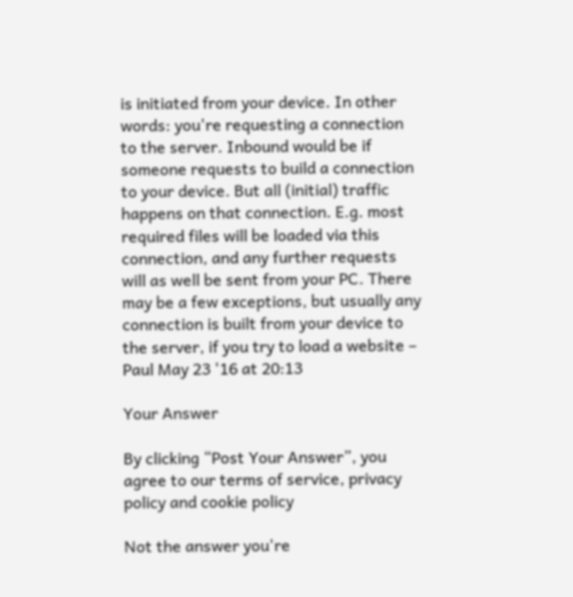is initiated from your device. In other words: you're requesting a connection to the server. Inbound would be if someone requests to build a connection to your device. But all (initial) traffic happens on that connection. E.g. most required files will be loaded via this connection, and any further requests will as well be sent from your PC. There may be a few exceptions, but usually any connection is built from your device to the server, if you try to load a website – Paul May 23 '16 at 20:13

Your Answer

By clicking “Post Your Answer”, you agree to our terms of service, privacy policy and cookie policy

Not the answer you're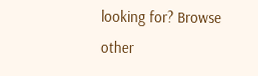looking for? Browse other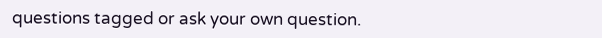questions tagged or ask your own question.